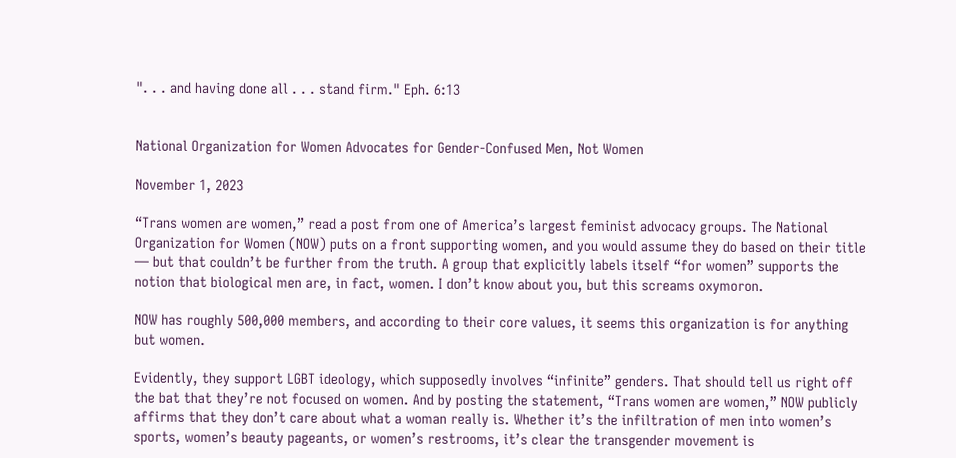". . . and having done all . . . stand firm." Eph. 6:13


National Organization for Women Advocates for Gender-Confused Men, Not Women

November 1, 2023

“Trans women are women,” read a post from one of America’s largest feminist advocacy groups. The National Organization for Women (NOW) puts on a front supporting women, and you would assume they do based on their title — but that couldn’t be further from the truth. A group that explicitly labels itself “for women” supports the notion that biological men are, in fact, women. I don’t know about you, but this screams oxymoron.

NOW has roughly 500,000 members, and according to their core values, it seems this organization is for anything but women.

Evidently, they support LGBT ideology, which supposedly involves “infinite” genders. That should tell us right off the bat that they’re not focused on women. And by posting the statement, “Trans women are women,” NOW publicly affirms that they don’t care about what a woman really is. Whether it’s the infiltration of men into women’s sports, women’s beauty pageants, or women’s restrooms, it’s clear the transgender movement is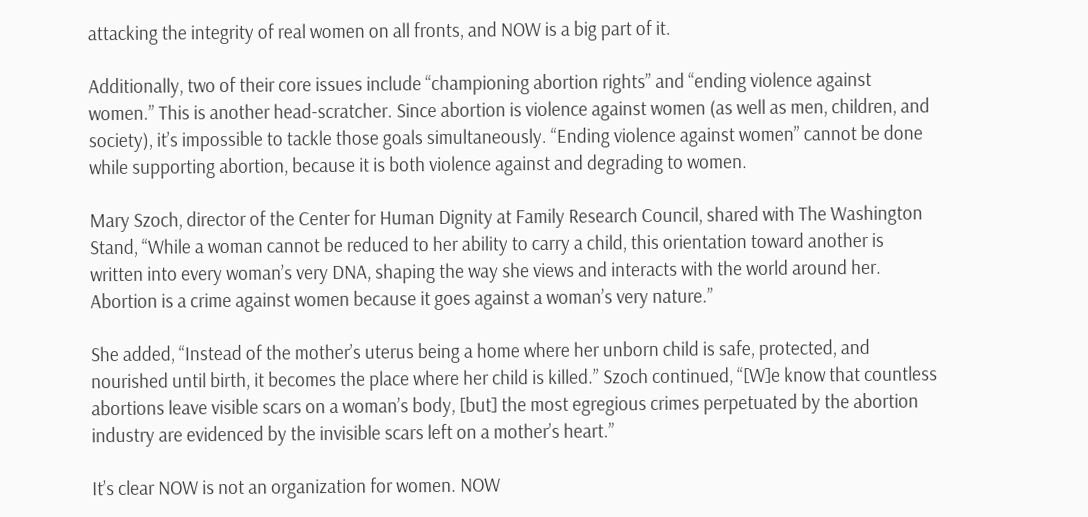attacking the integrity of real women on all fronts, and NOW is a big part of it.

Additionally, two of their core issues include “championing abortion rights” and “ending violence against women.” This is another head-scratcher. Since abortion is violence against women (as well as men, children, and society), it’s impossible to tackle those goals simultaneously. “Ending violence against women” cannot be done while supporting abortion, because it is both violence against and degrading to women.

Mary Szoch, director of the Center for Human Dignity at Family Research Council, shared with The Washington Stand, “While a woman cannot be reduced to her ability to carry a child, this orientation toward another is written into every woman’s very DNA, shaping the way she views and interacts with the world around her. Abortion is a crime against women because it goes against a woman’s very nature.”

She added, “Instead of the mother’s uterus being a home where her unborn child is safe, protected, and nourished until birth, it becomes the place where her child is killed.” Szoch continued, “[W]e know that countless abortions leave visible scars on a woman’s body, [but] the most egregious crimes perpetuated by the abortion industry are evidenced by the invisible scars left on a mother’s heart.”

It’s clear NOW is not an organization for women. NOW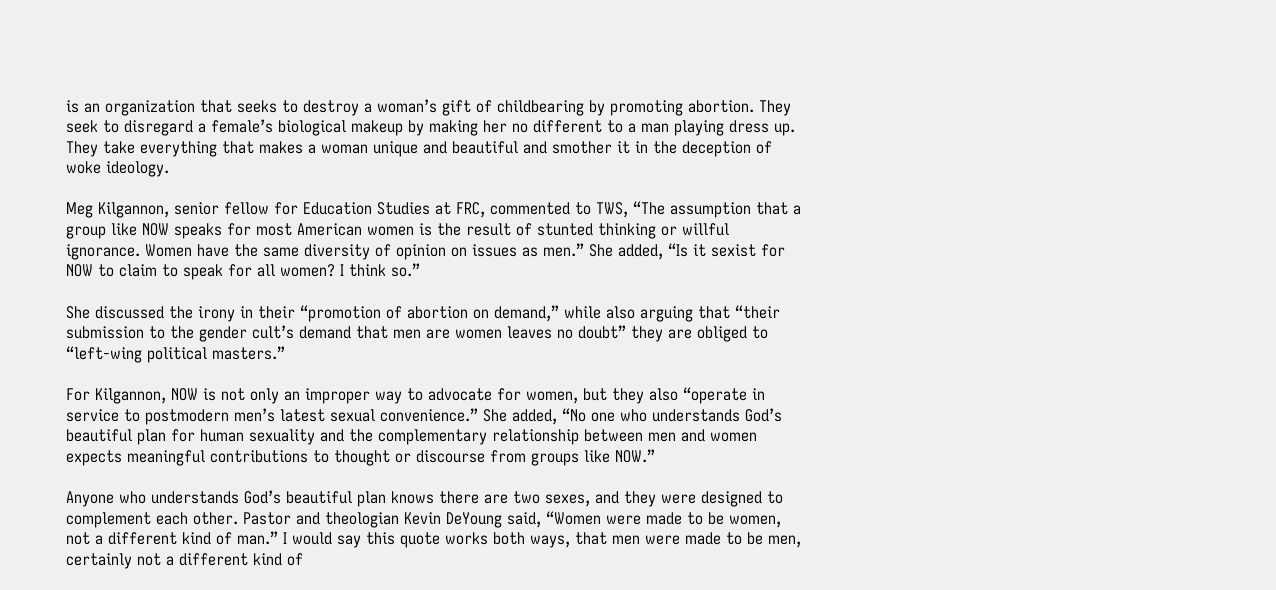is an organization that seeks to destroy a woman’s gift of childbearing by promoting abortion. They seek to disregard a female’s biological makeup by making her no different to a man playing dress up. They take everything that makes a woman unique and beautiful and smother it in the deception of woke ideology.

Meg Kilgannon, senior fellow for Education Studies at FRC, commented to TWS, “The assumption that a group like NOW speaks for most American women is the result of stunted thinking or willful ignorance. Women have the same diversity of opinion on issues as men.” She added, “Is it sexist for NOW to claim to speak for all women? I think so.”

She discussed the irony in their “promotion of abortion on demand,” while also arguing that “their submission to the gender cult’s demand that men are women leaves no doubt” they are obliged to “left-wing political masters.”

For Kilgannon, NOW is not only an improper way to advocate for women, but they also “operate in service to postmodern men’s latest sexual convenience.” She added, “No one who understands God’s beautiful plan for human sexuality and the complementary relationship between men and women expects meaningful contributions to thought or discourse from groups like NOW.”

Anyone who understands God’s beautiful plan knows there are two sexes, and they were designed to complement each other. Pastor and theologian Kevin DeYoung said, “Women were made to be women, not a different kind of man.” I would say this quote works both ways, that men were made to be men, certainly not a different kind of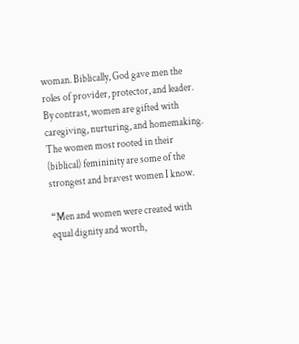woman. Biblically, God gave men the roles of provider, protector, and leader. By contrast, women are gifted with caregiving, nurturing, and homemaking. The women most rooted in their (biblical) femininity are some of the strongest and bravest women I know.

“Men and women were created with equal dignity and worth,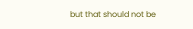but that should not be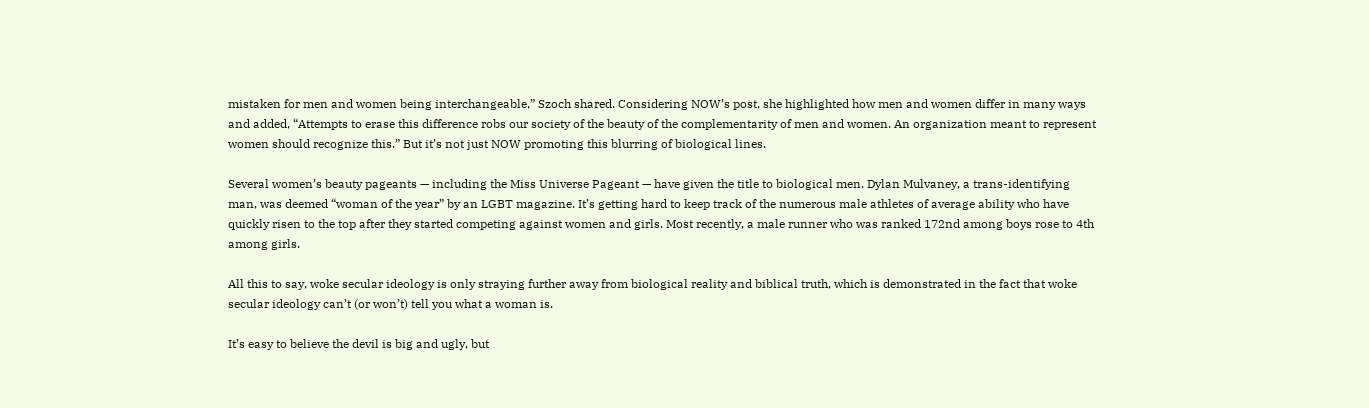mistaken for men and women being interchangeable,” Szoch shared. Considering NOW’s post, she highlighted how men and women differ in many ways and added, “Attempts to erase this difference robs our society of the beauty of the complementarity of men and women. An organization meant to represent women should recognize this.” But it’s not just NOW promoting this blurring of biological lines.

Several women’s beauty pageants — including the Miss Universe Pageant — have given the title to biological men. Dylan Mulvaney, a trans-identifying man, was deemed “woman of the year” by an LGBT magazine. It’s getting hard to keep track of the numerous male athletes of average ability who have quickly risen to the top after they started competing against women and girls. Most recently, a male runner who was ranked 172nd among boys rose to 4th among girls.

All this to say, woke secular ideology is only straying further away from biological reality and biblical truth, which is demonstrated in the fact that woke secular ideology can’t (or won’t) tell you what a woman is.

It’s easy to believe the devil is big and ugly, but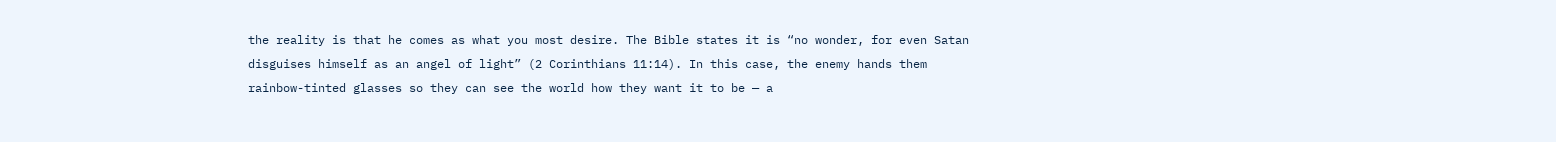the reality is that he comes as what you most desire. The Bible states it is “no wonder, for even Satan disguises himself as an angel of light” (2 Corinthians 11:14). In this case, the enemy hands them rainbow-tinted glasses so they can see the world how they want it to be — a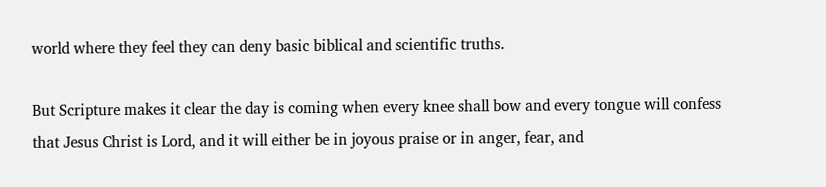world where they feel they can deny basic biblical and scientific truths.

But Scripture makes it clear the day is coming when every knee shall bow and every tongue will confess that Jesus Christ is Lord, and it will either be in joyous praise or in anger, fear, and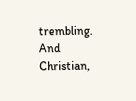trembling. And Christian,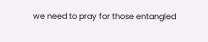we need to pray for those entangled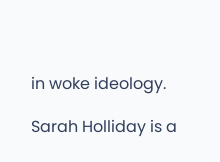in woke ideology.

Sarah Holliday is a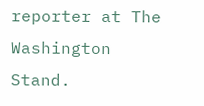reporter at The Washington Stand.